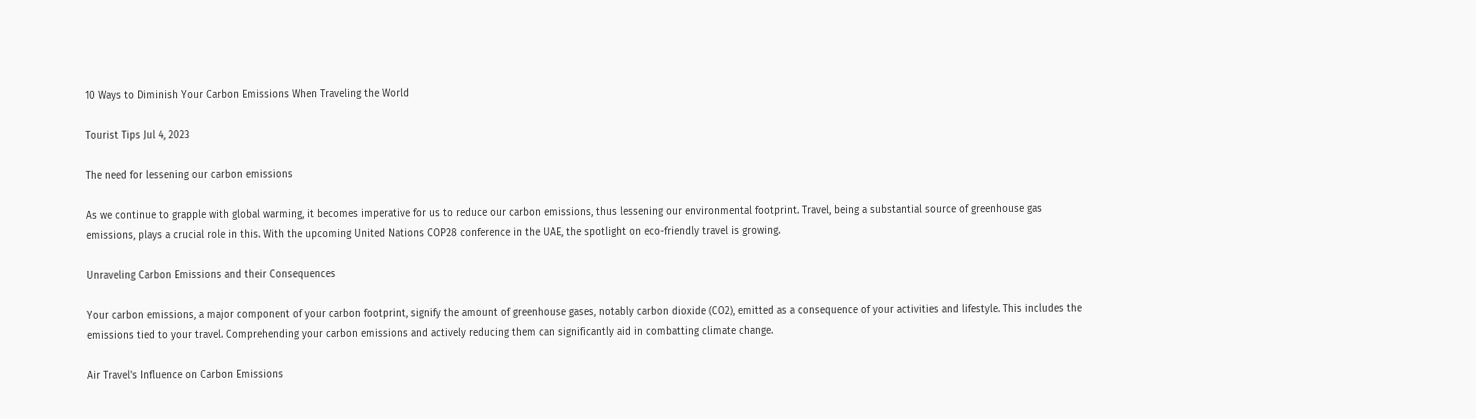10 Ways to Diminish Your Carbon Emissions When Traveling the World

Tourist Tips Jul 4, 2023

The need for lessening our carbon emissions

As we continue to grapple with global warming, it becomes imperative for us to reduce our carbon emissions, thus lessening our environmental footprint. Travel, being a substantial source of greenhouse gas emissions, plays a crucial role in this. With the upcoming United Nations COP28 conference in the UAE, the spotlight on eco-friendly travel is growing.

Unraveling Carbon Emissions and their Consequences

Your carbon emissions, a major component of your carbon footprint, signify the amount of greenhouse gases, notably carbon dioxide (CO2), emitted as a consequence of your activities and lifestyle. This includes the emissions tied to your travel. Comprehending your carbon emissions and actively reducing them can significantly aid in combatting climate change.

Air Travel's Influence on Carbon Emissions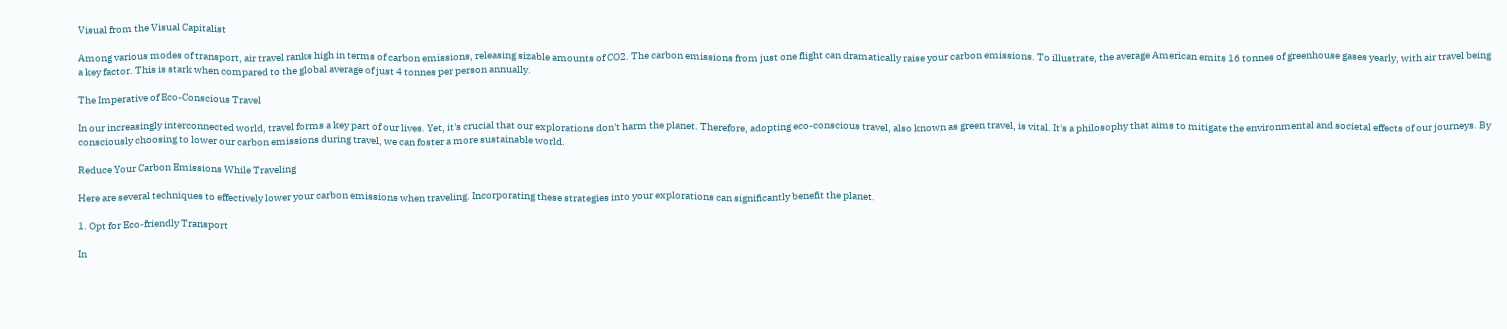Visual from the Visual Capitalist

Among various modes of transport, air travel ranks high in terms of carbon emissions, releasing sizable amounts of CO2. The carbon emissions from just one flight can dramatically raise your carbon emissions. To illustrate, the average American emits 16 tonnes of greenhouse gases yearly, with air travel being a key factor. This is stark when compared to the global average of just 4 tonnes per person annually.

The Imperative of Eco-Conscious Travel

In our increasingly interconnected world, travel forms a key part of our lives. Yet, it's crucial that our explorations don't harm the planet. Therefore, adopting eco-conscious travel, also known as green travel, is vital. It's a philosophy that aims to mitigate the environmental and societal effects of our journeys. By consciously choosing to lower our carbon emissions during travel, we can foster a more sustainable world.

Reduce Your Carbon Emissions While Traveling

Here are several techniques to effectively lower your carbon emissions when traveling. Incorporating these strategies into your explorations can significantly benefit the planet.

1. Opt for Eco-friendly Transport

In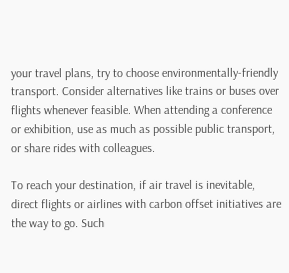your travel plans, try to choose environmentally-friendly transport. Consider alternatives like trains or buses over flights whenever feasible. When attending a conference or exhibition, use as much as possible public transport, or share rides with colleagues.

To reach your destination, if air travel is inevitable, direct flights or airlines with carbon offset initiatives are the way to go. Such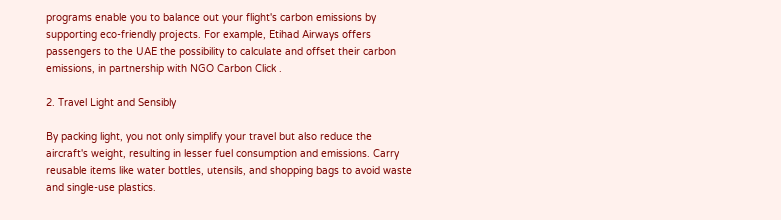programs enable you to balance out your flight's carbon emissions by supporting eco-friendly projects. For example, Etihad Airways offers passengers to the UAE the possibility to calculate and offset their carbon emissions, in partnership with NGO Carbon Click .

2. Travel Light and Sensibly

By packing light, you not only simplify your travel but also reduce the aircraft's weight, resulting in lesser fuel consumption and emissions. Carry reusable items like water bottles, utensils, and shopping bags to avoid waste and single-use plastics.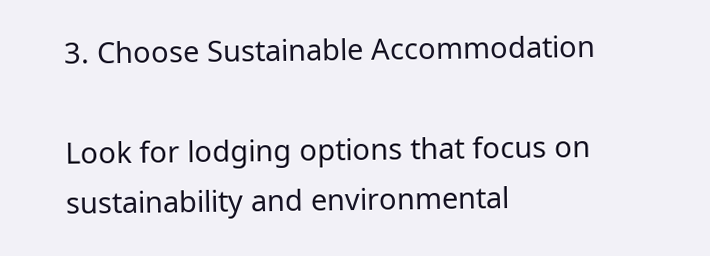3. Choose Sustainable Accommodation

Look for lodging options that focus on sustainability and environmental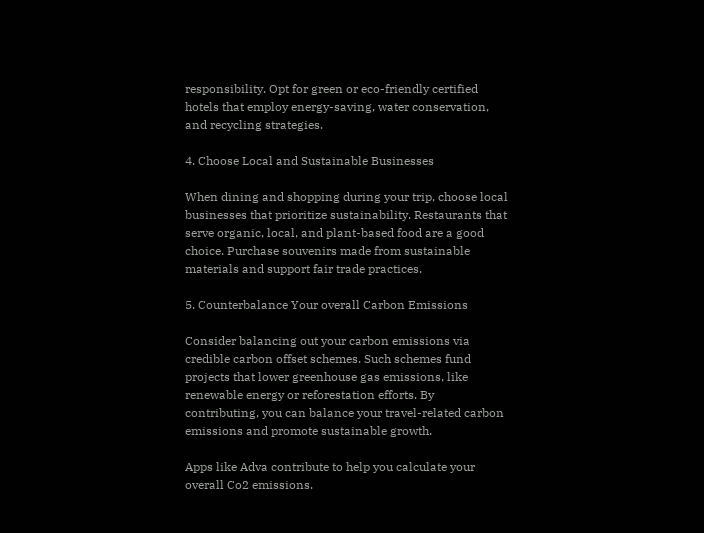responsibility. Opt for green or eco-friendly certified hotels that employ energy-saving, water conservation, and recycling strategies.

4. Choose Local and Sustainable Businesses

When dining and shopping during your trip, choose local businesses that prioritize sustainability. Restaurants that serve organic, local, and plant-based food are a good choice. Purchase souvenirs made from sustainable materials and support fair trade practices.

5. Counterbalance Your overall Carbon Emissions

Consider balancing out your carbon emissions via credible carbon offset schemes. Such schemes fund projects that lower greenhouse gas emissions, like renewable energy or reforestation efforts. By contributing, you can balance your travel-related carbon emissions and promote sustainable growth.

Apps like Adva contribute to help you calculate your overall Co2 emissions.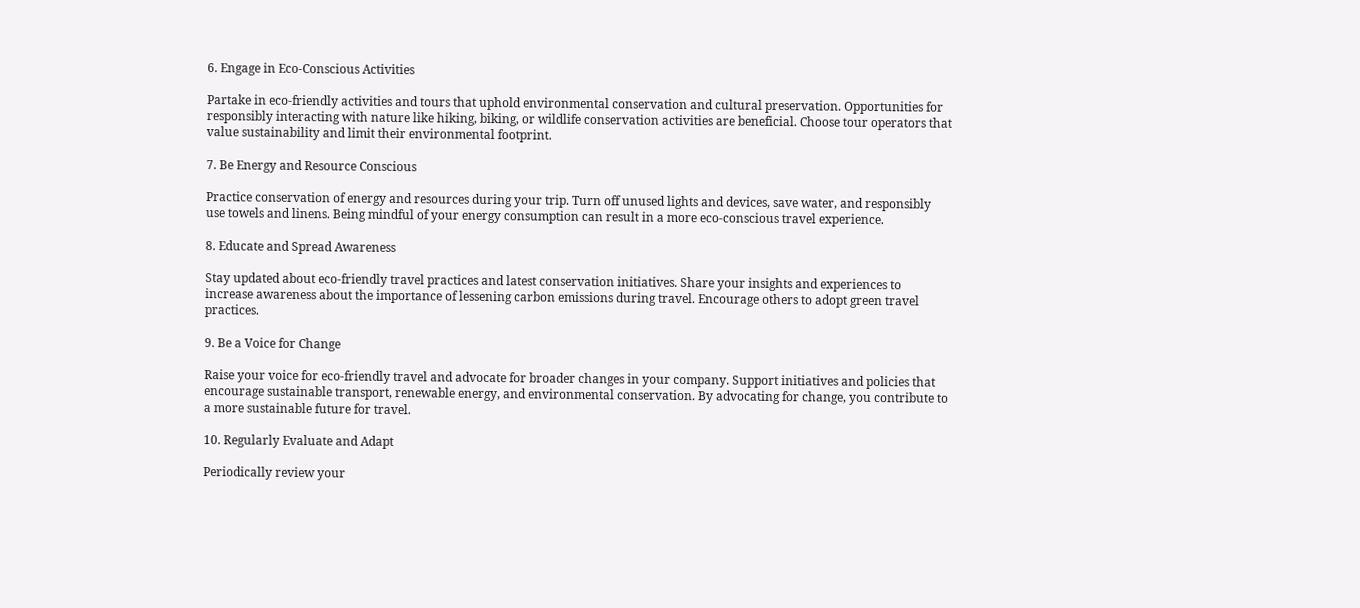6. Engage in Eco-Conscious Activities

Partake in eco-friendly activities and tours that uphold environmental conservation and cultural preservation. Opportunities for responsibly interacting with nature like hiking, biking, or wildlife conservation activities are beneficial. Choose tour operators that value sustainability and limit their environmental footprint.

7. Be Energy and Resource Conscious

Practice conservation of energy and resources during your trip. Turn off unused lights and devices, save water, and responsibly use towels and linens. Being mindful of your energy consumption can result in a more eco-conscious travel experience.

8. Educate and Spread Awareness

Stay updated about eco-friendly travel practices and latest conservation initiatives. Share your insights and experiences to increase awareness about the importance of lessening carbon emissions during travel. Encourage others to adopt green travel practices.

9. Be a Voice for Change

Raise your voice for eco-friendly travel and advocate for broader changes in your company. Support initiatives and policies that encourage sustainable transport, renewable energy, and environmental conservation. By advocating for change, you contribute to a more sustainable future for travel.

10. Regularly Evaluate and Adapt

Periodically review your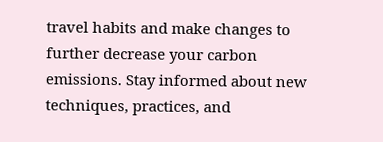travel habits and make changes to further decrease your carbon emissions. Stay informed about new techniques, practices, and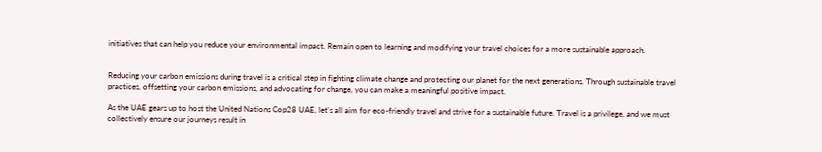initiatives that can help you reduce your environmental impact. Remain open to learning and modifying your travel choices for a more sustainable approach.


Reducing your carbon emissions during travel is a critical step in fighting climate change and protecting our planet for the next generations. Through sustainable travel practices, offsetting your carbon emissions, and advocating for change, you can make a meaningful positive impact.

As the UAE gears up to host the United Nations Cop28 UAE, let's all aim for eco-friendly travel and strive for a sustainable future. Travel is a privilege, and we must collectively ensure our journeys result in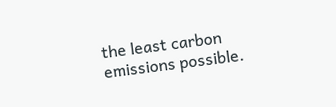the least carbon emissions possible.